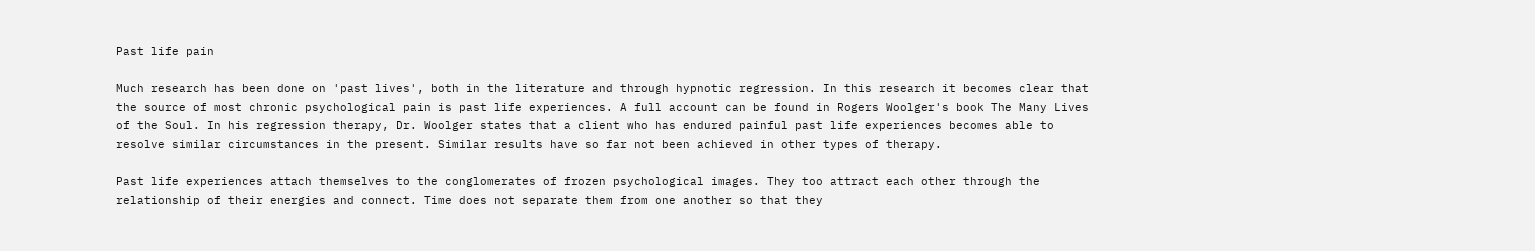Past life pain

Much research has been done on 'past lives', both in the literature and through hypnotic regression. In this research it becomes clear that the source of most chronic psychological pain is past life experiences. A full account can be found in Rogers Woolger's book The Many Lives of the Soul. In his regression therapy, Dr. Woolger states that a client who has endured painful past life experiences becomes able to resolve similar circumstances in the present. Similar results have so far not been achieved in other types of therapy.

Past life experiences attach themselves to the conglomerates of frozen psychological images. They too attract each other through the relationship of their energies and connect. Time does not separate them from one another so that they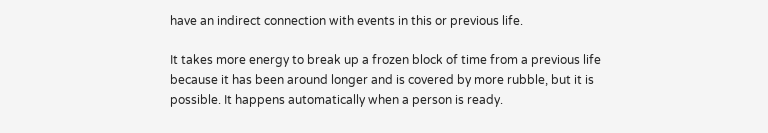have an indirect connection with events in this or previous life.

It takes more energy to break up a frozen block of time from a previous life because it has been around longer and is covered by more rubble, but it is possible. It happens automatically when a person is ready.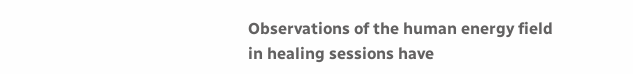Observations of the human energy field in healing sessions have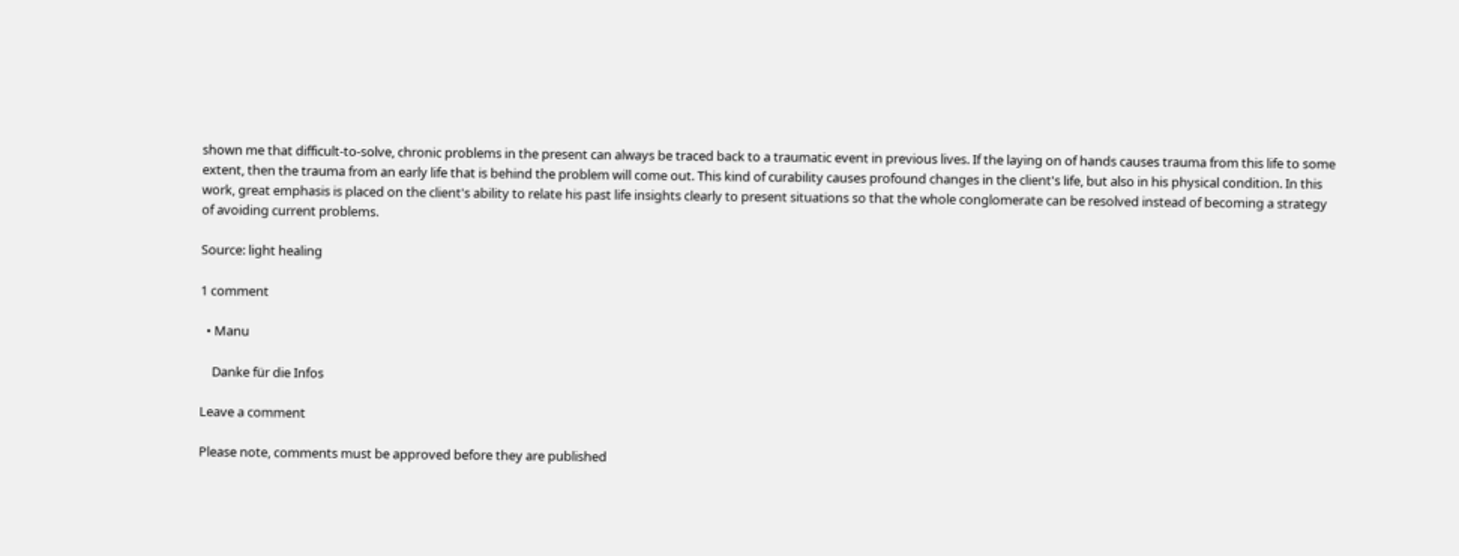shown me that difficult-to-solve, chronic problems in the present can always be traced back to a traumatic event in previous lives. If the laying on of hands causes trauma from this life to some extent, then the trauma from an early life that is behind the problem will come out. This kind of curability causes profound changes in the client's life, but also in his physical condition. In this work, great emphasis is placed on the client's ability to relate his past life insights clearly to present situations so that the whole conglomerate can be resolved instead of becoming a strategy of avoiding current problems.

Source: light healing

1 comment

  • Manu

    Danke für die Infos

Leave a comment

Please note, comments must be approved before they are published